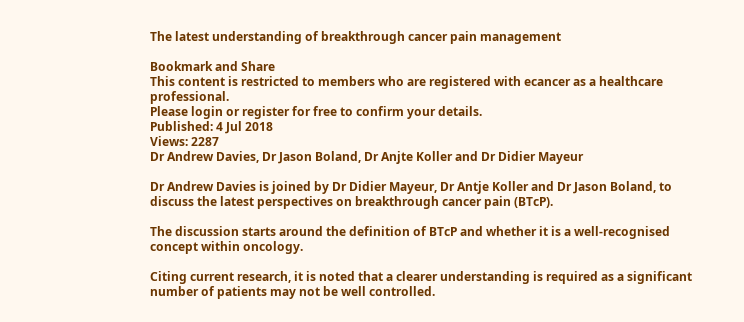The latest understanding of breakthrough cancer pain management

Bookmark and Share
This content is restricted to members who are registered with ecancer as a healthcare professional.
Please login or register for free to confirm your details.
Published: 4 Jul 2018
Views: 2287
Dr Andrew Davies, Dr Jason Boland, Dr Anjte Koller and Dr Didier Mayeur

Dr Andrew Davies is joined by Dr Didier Mayeur, Dr Antje Koller and Dr Jason Boland, to discuss the latest perspectives on breakthrough cancer pain (BTcP).

The discussion starts around the definition of BTcP and whether it is a well-recognised concept within oncology.

Citing current research, it is noted that a clearer understanding is required as a significant number of patients may not be well controlled.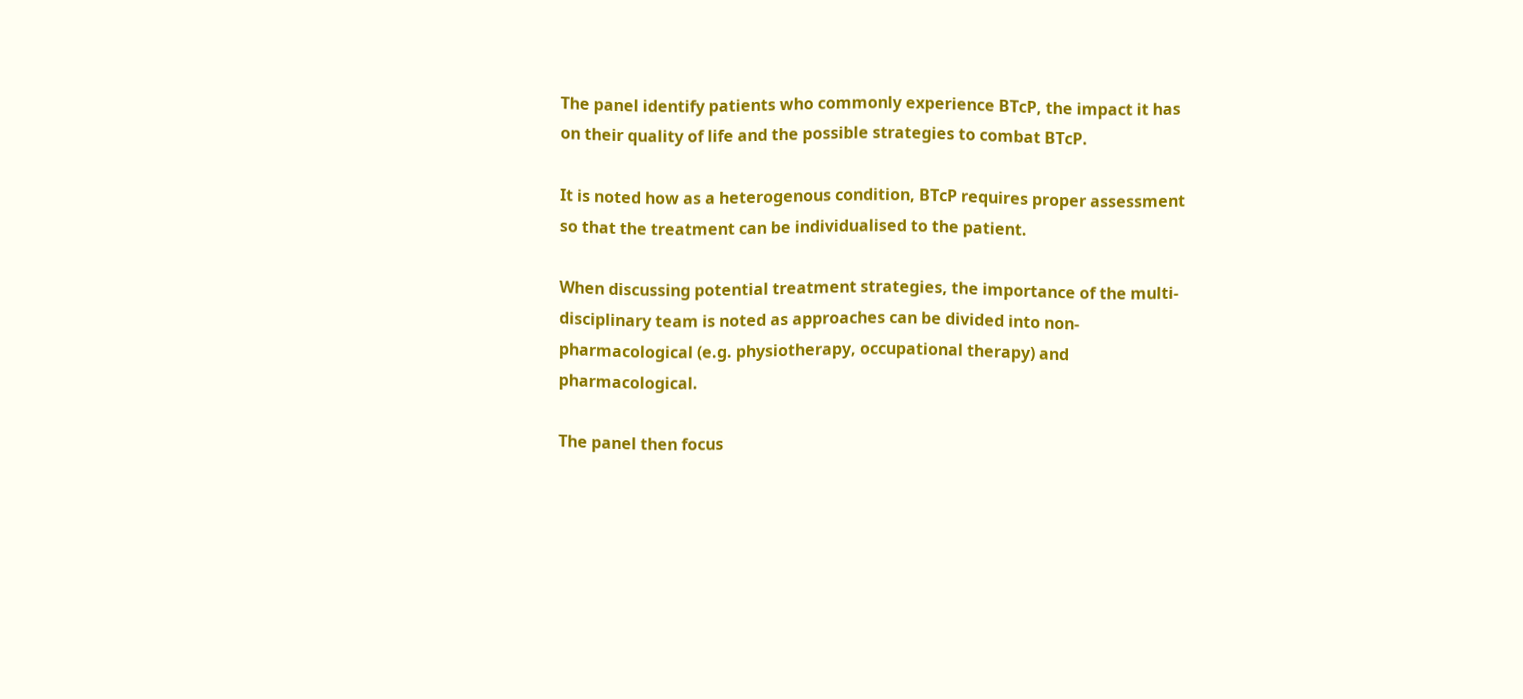The panel identify patients who commonly experience BTcP, the impact it has on their quality of life and the possible strategies to combat BTcP.

It is noted how as a heterogenous condition, BTcP requires proper assessment so that the treatment can be individualised to the patient.

When discussing potential treatment strategies, the importance of the multi-disciplinary team is noted as approaches can be divided into non-pharmacological (e.g. physiotherapy, occupational therapy) and pharmacological.

The panel then focus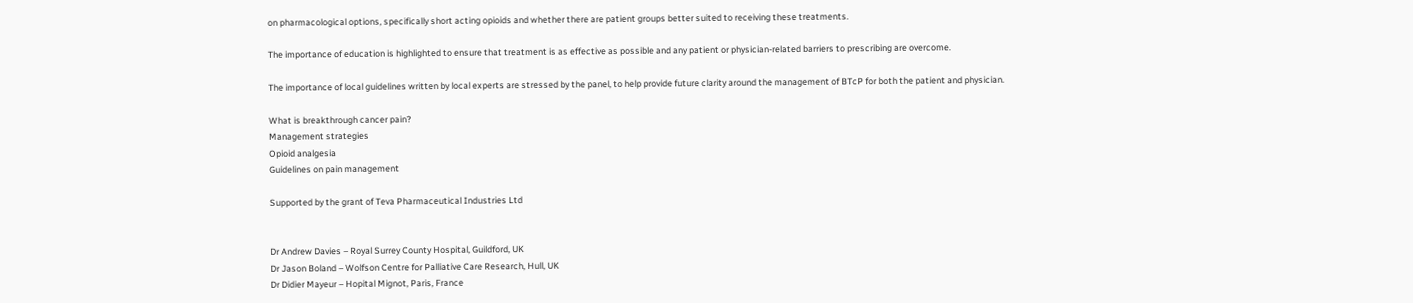on pharmacological options, specifically short acting opioids and whether there are patient groups better suited to receiving these treatments.

The importance of education is highlighted to ensure that treatment is as effective as possible and any patient or physician-related barriers to prescribing are overcome.

The importance of local guidelines written by local experts are stressed by the panel, to help provide future clarity around the management of BTcP for both the patient and physician.

What is breakthrough cancer pain?
Management strategies
Opioid analgesia
Guidelines on pain management

Supported by the grant of Teva Pharmaceutical Industries Ltd


Dr Andrew Davies – Royal Surrey County Hospital, Guildford, UK
Dr Jason Boland – Wolfson Centre for Palliative Care Research, Hull, UK
Dr Didier Mayeur – Hopital Mignot, Paris, France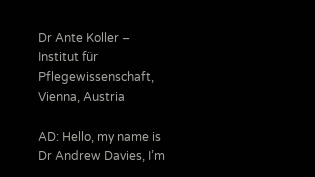Dr Ante Koller – Institut für Pflegewissenschaft, Vienna, Austria

AD: Hello, my name is Dr Andrew Davies, I’m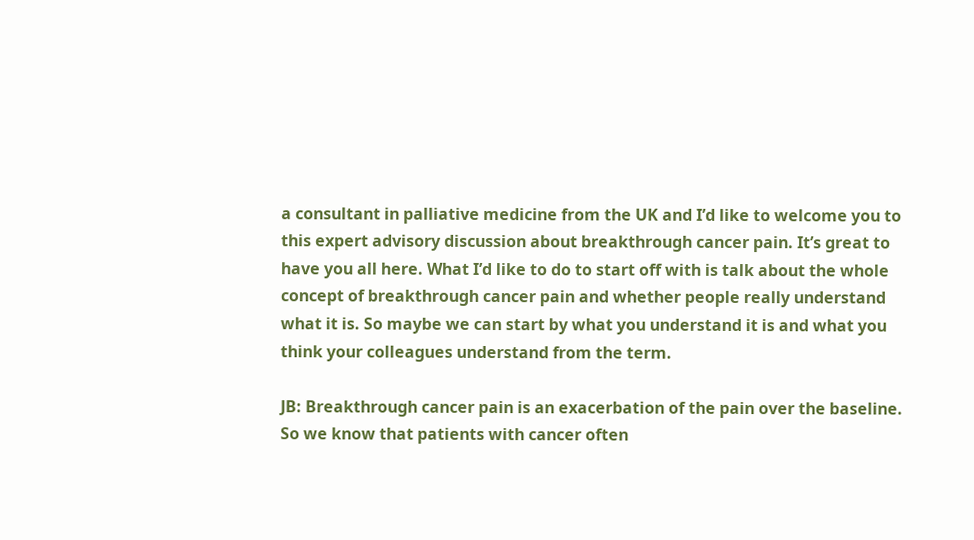a consultant in palliative medicine from the UK and I’d like to welcome you to this expert advisory discussion about breakthrough cancer pain. It’s great to have you all here. What I’d like to do to start off with is talk about the whole concept of breakthrough cancer pain and whether people really understand what it is. So maybe we can start by what you understand it is and what you think your colleagues understand from the term.

JB: Breakthrough cancer pain is an exacerbation of the pain over the baseline. So we know that patients with cancer often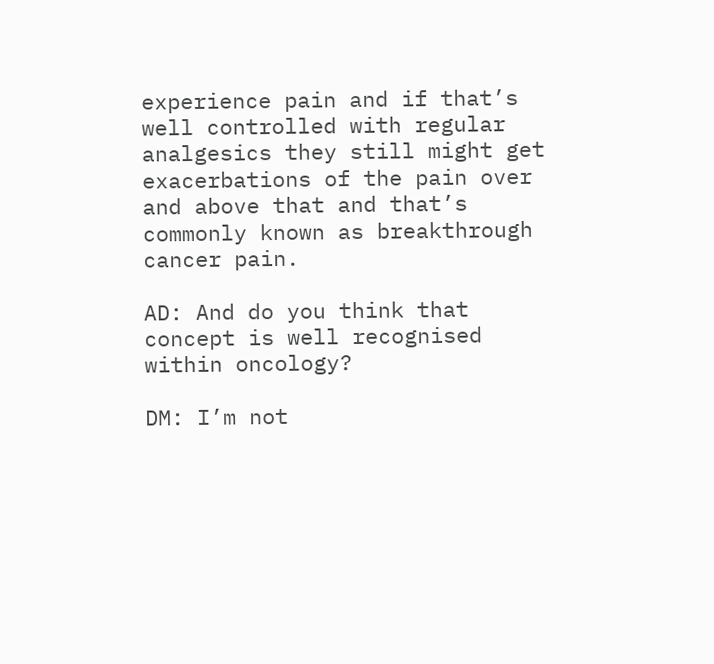experience pain and if that’s well controlled with regular analgesics they still might get exacerbations of the pain over and above that and that’s commonly known as breakthrough cancer pain.

AD: And do you think that concept is well recognised within oncology?

DM: I’m not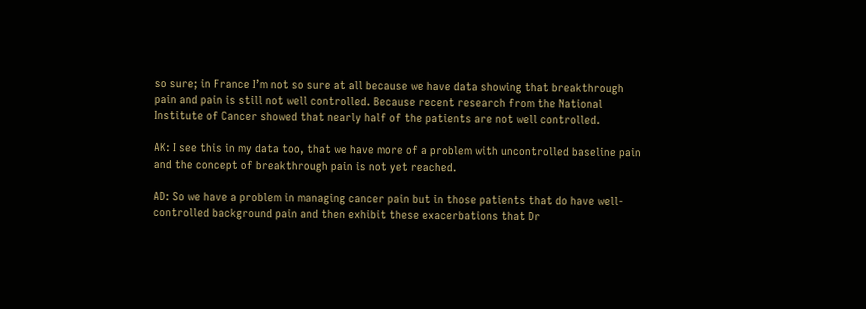so sure; in France I’m not so sure at all because we have data showing that breakthrough pain and pain is still not well controlled. Because recent research from the National Institute of Cancer showed that nearly half of the patients are not well controlled.

AK: I see this in my data too, that we have more of a problem with uncontrolled baseline pain and the concept of breakthrough pain is not yet reached.

AD: So we have a problem in managing cancer pain but in those patients that do have well-controlled background pain and then exhibit these exacerbations that Dr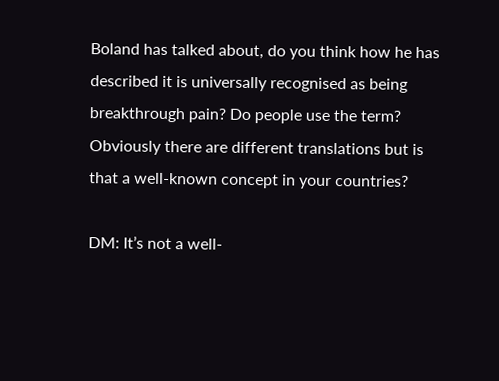Boland has talked about, do you think how he has described it is universally recognised as being breakthrough pain? Do people use the term? Obviously there are different translations but is that a well-known concept in your countries?

DM: It’s not a well-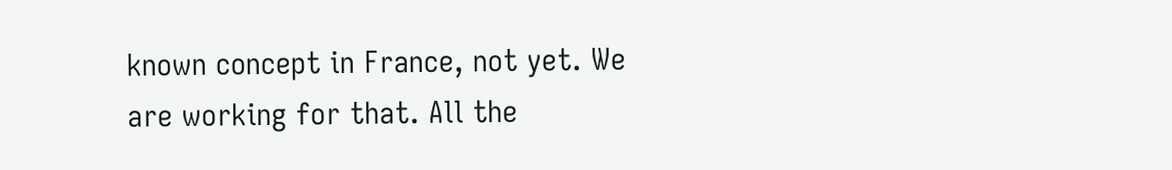known concept in France, not yet. We are working for that. All the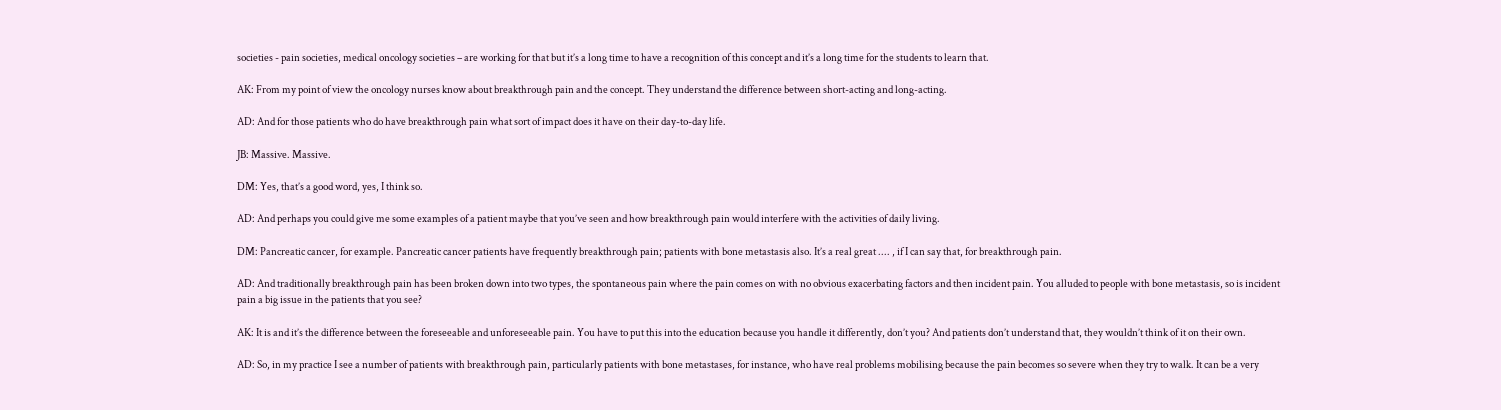societies - pain societies, medical oncology societies – are working for that but it’s a long time to have a recognition of this concept and it’s a long time for the students to learn that.

AK: From my point of view the oncology nurses know about breakthrough pain and the concept. They understand the difference between short-acting and long-acting.

AD: And for those patients who do have breakthrough pain what sort of impact does it have on their day-to-day life.

JB: Massive. Massive.

DM: Yes, that’s a good word, yes, I think so.

AD: And perhaps you could give me some examples of a patient maybe that you’ve seen and how breakthrough pain would interfere with the activities of daily living.

DM: Pancreatic cancer, for example. Pancreatic cancer patients have frequently breakthrough pain; patients with bone metastasis also. It’s a real great .... , if I can say that, for breakthrough pain.

AD: And traditionally breakthrough pain has been broken down into two types, the spontaneous pain where the pain comes on with no obvious exacerbating factors and then incident pain. You alluded to people with bone metastasis, so is incident pain a big issue in the patients that you see?

AK: It is and it’s the difference between the foreseeable and unforeseeable pain. You have to put this into the education because you handle it differently, don’t you? And patients don’t understand that, they wouldn’t think of it on their own.

AD: So, in my practice I see a number of patients with breakthrough pain, particularly patients with bone metastases, for instance, who have real problems mobilising because the pain becomes so severe when they try to walk. It can be a very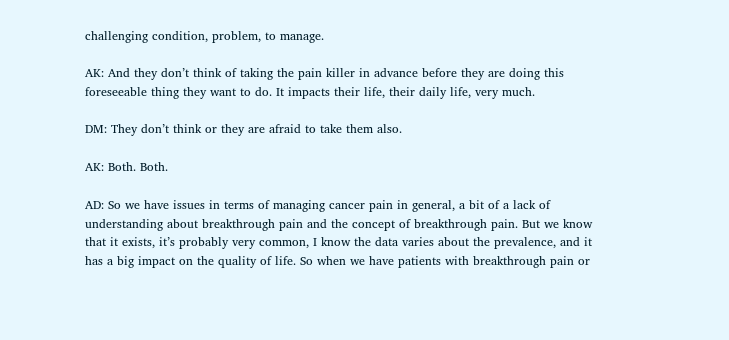challenging condition, problem, to manage.

AK: And they don’t think of taking the pain killer in advance before they are doing this foreseeable thing they want to do. It impacts their life, their daily life, very much.

DM: They don’t think or they are afraid to take them also.

AK: Both. Both.

AD: So we have issues in terms of managing cancer pain in general, a bit of a lack of understanding about breakthrough pain and the concept of breakthrough pain. But we know that it exists, it’s probably very common, I know the data varies about the prevalence, and it has a big impact on the quality of life. So when we have patients with breakthrough pain or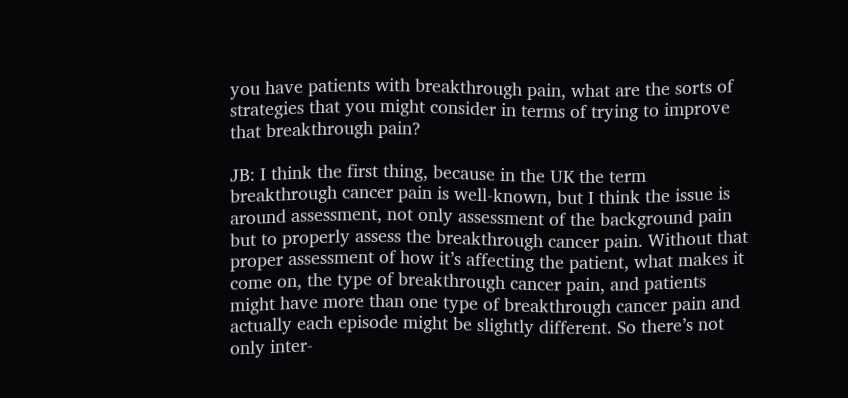you have patients with breakthrough pain, what are the sorts of strategies that you might consider in terms of trying to improve that breakthrough pain?

JB: I think the first thing, because in the UK the term breakthrough cancer pain is well-known, but I think the issue is around assessment, not only assessment of the background pain but to properly assess the breakthrough cancer pain. Without that proper assessment of how it’s affecting the patient, what makes it come on, the type of breakthrough cancer pain, and patients might have more than one type of breakthrough cancer pain and actually each episode might be slightly different. So there’s not only inter-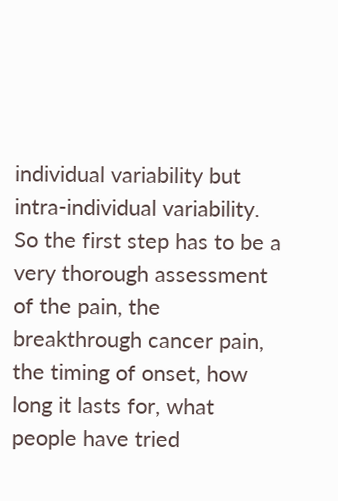individual variability but intra-individual variability. So the first step has to be a very thorough assessment of the pain, the breakthrough cancer pain, the timing of onset, how long it lasts for, what people have tried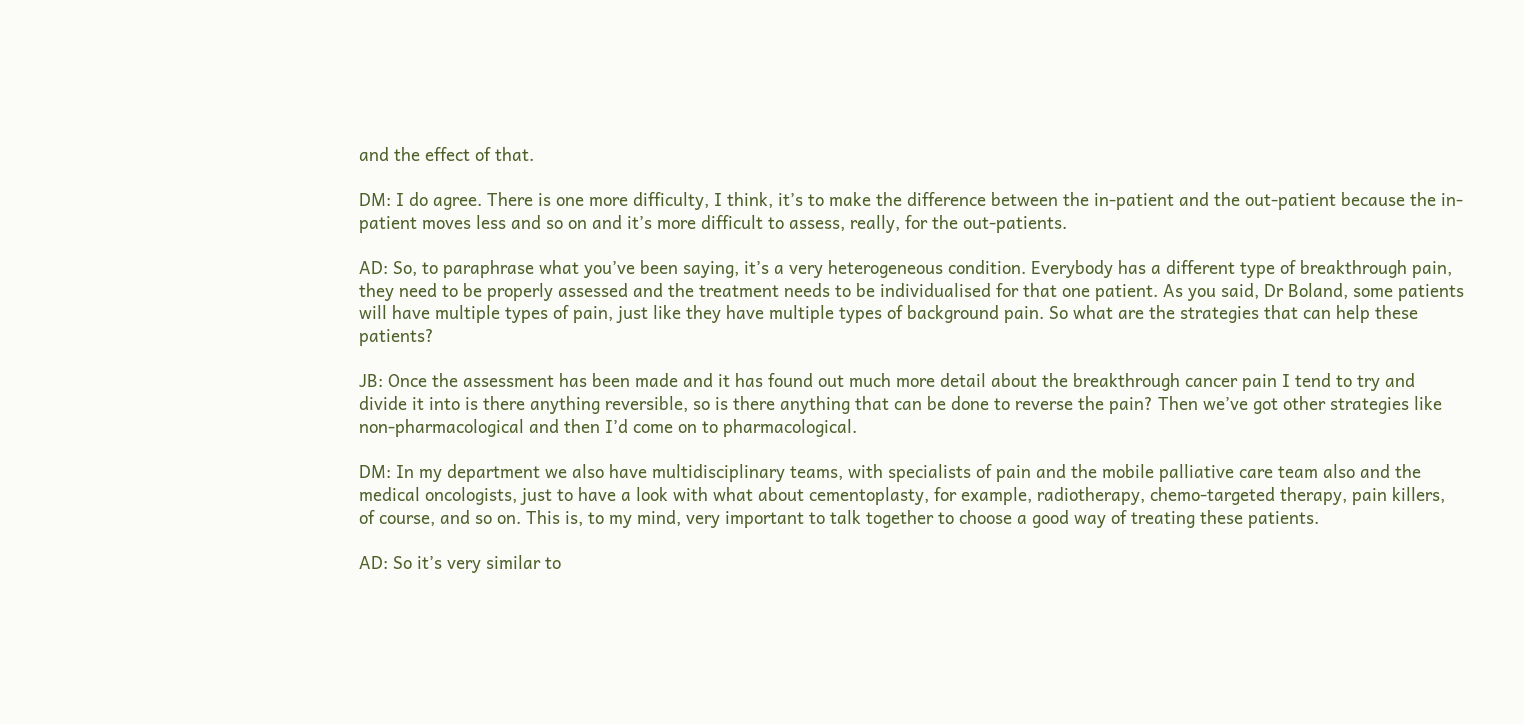and the effect of that.

DM: I do agree. There is one more difficulty, I think, it’s to make the difference between the in-patient and the out-patient because the in-patient moves less and so on and it’s more difficult to assess, really, for the out-patients.

AD: So, to paraphrase what you’ve been saying, it’s a very heterogeneous condition. Everybody has a different type of breakthrough pain, they need to be properly assessed and the treatment needs to be individualised for that one patient. As you said, Dr Boland, some patients will have multiple types of pain, just like they have multiple types of background pain. So what are the strategies that can help these patients?

JB: Once the assessment has been made and it has found out much more detail about the breakthrough cancer pain I tend to try and divide it into is there anything reversible, so is there anything that can be done to reverse the pain? Then we’ve got other strategies like non-pharmacological and then I’d come on to pharmacological.

DM: In my department we also have multidisciplinary teams, with specialists of pain and the mobile palliative care team also and the medical oncologists, just to have a look with what about cementoplasty, for example, radiotherapy, chemo-targeted therapy, pain killers, of course, and so on. This is, to my mind, very important to talk together to choose a good way of treating these patients.

AD: So it’s very similar to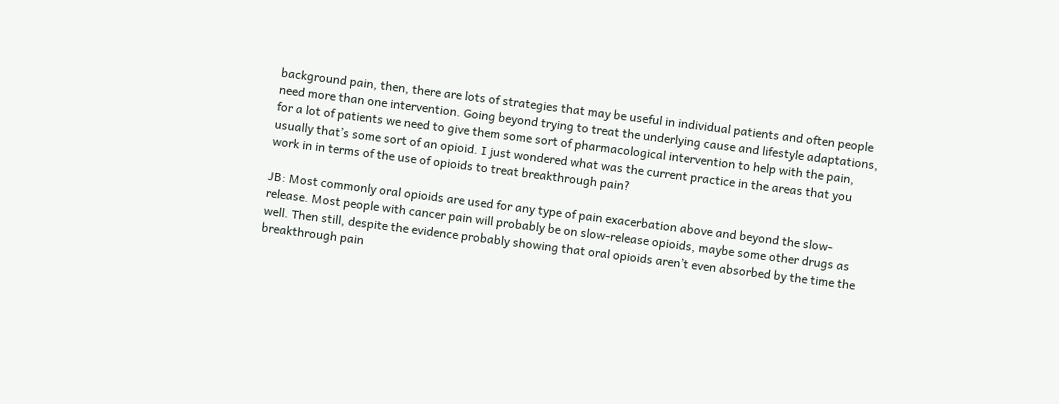background pain, then, there are lots of strategies that may be useful in individual patients and often people need more than one intervention. Going beyond trying to treat the underlying cause and lifestyle adaptations, for a lot of patients we need to give them some sort of pharmacological intervention to help with the pain, usually that’s some sort of an opioid. I just wondered what was the current practice in the areas that you work in in terms of the use of opioids to treat breakthrough pain?

JB: Most commonly oral opioids are used for any type of pain exacerbation above and beyond the slow-release. Most people with cancer pain will probably be on slow-release opioids, maybe some other drugs as well. Then still, despite the evidence probably showing that oral opioids aren’t even absorbed by the time the breakthrough pain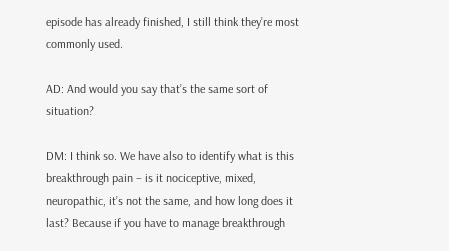episode has already finished, I still think they’re most commonly used.

AD: And would you say that’s the same sort of situation?

DM: I think so. We have also to identify what is this breakthrough pain – is it nociceptive, mixed, neuropathic, it’s not the same, and how long does it last? Because if you have to manage breakthrough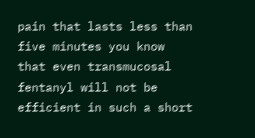pain that lasts less than five minutes you know that even transmucosal fentanyl will not be efficient in such a short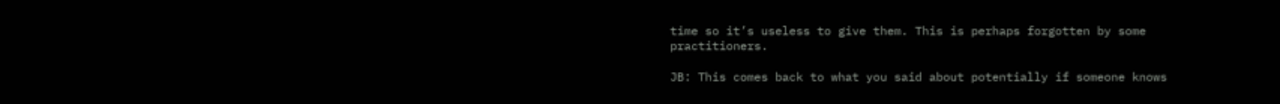time so it’s useless to give them. This is perhaps forgotten by some practitioners.

JB: This comes back to what you said about potentially if someone knows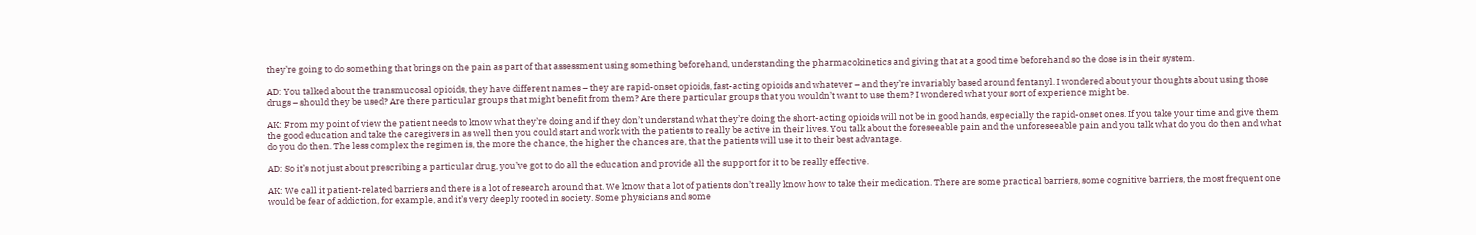they’re going to do something that brings on the pain as part of that assessment using something beforehand, understanding the pharmacokinetics and giving that at a good time beforehand so the dose is in their system.

AD: You talked about the transmucosal opioids, they have different names – they are rapid-onset opioids, fast-acting opioids and whatever – and they’re invariably based around fentanyl. I wondered about your thoughts about using those drugs – should they be used? Are there particular groups that might benefit from them? Are there particular groups that you wouldn’t want to use them? I wondered what your sort of experience might be.

AK: From my point of view the patient needs to know what they’re doing and if they don’t understand what they’re doing the short-acting opioids will not be in good hands, especially the rapid-onset ones. If you take your time and give them the good education and take the caregivers in as well then you could start and work with the patients to really be active in their lives. You talk about the foreseeable pain and the unforeseeable pain and you talk what do you do then and what do you do then. The less complex the regimen is, the more the chance, the higher the chances are, that the patients will use it to their best advantage.

AD: So it’s not just about prescribing a particular drug, you’ve got to do all the education and provide all the support for it to be really effective.

AK: We call it patient-related barriers and there is a lot of research around that. We know that a lot of patients don’t really know how to take their medication. There are some practical barriers, some cognitive barriers, the most frequent one would be fear of addiction, for example, and it’s very deeply rooted in society. Some physicians and some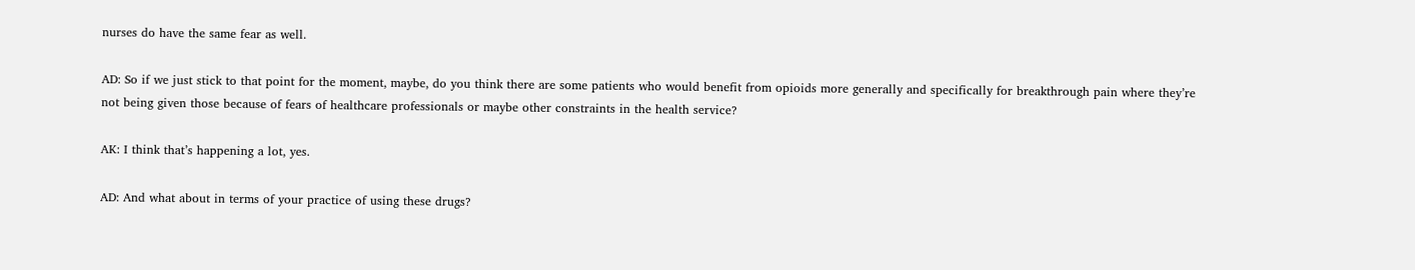nurses do have the same fear as well.

AD: So if we just stick to that point for the moment, maybe, do you think there are some patients who would benefit from opioids more generally and specifically for breakthrough pain where they’re not being given those because of fears of healthcare professionals or maybe other constraints in the health service?

AK: I think that’s happening a lot, yes.

AD: And what about in terms of your practice of using these drugs?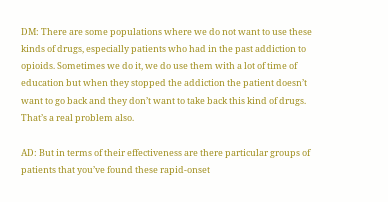DM: There are some populations where we do not want to use these kinds of drugs, especially patients who had in the past addiction to opioids. Sometimes we do it, we do use them with a lot of time of education but when they stopped the addiction the patient doesn’t want to go back and they don’t want to take back this kind of drugs. That’s a real problem also.

AD: But in terms of their effectiveness are there particular groups of patients that you’ve found these rapid-onset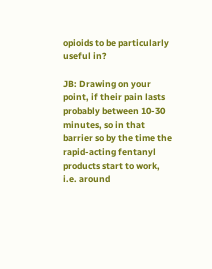opioids to be particularly useful in?

JB: Drawing on your point, if their pain lasts probably between 10-30 minutes, so in that barrier so by the time the rapid-acting fentanyl products start to work, i.e. around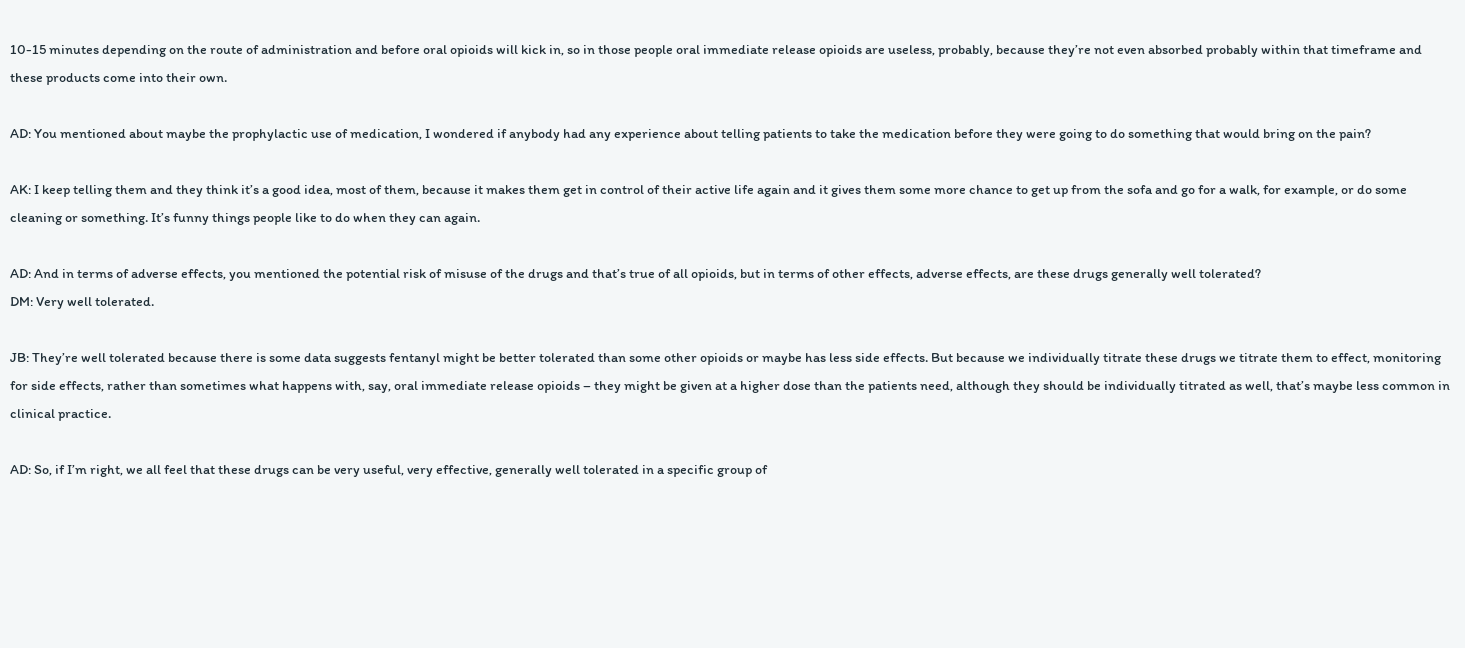10-15 minutes depending on the route of administration and before oral opioids will kick in, so in those people oral immediate release opioids are useless, probably, because they’re not even absorbed probably within that timeframe and these products come into their own.

AD: You mentioned about maybe the prophylactic use of medication, I wondered if anybody had any experience about telling patients to take the medication before they were going to do something that would bring on the pain?

AK: I keep telling them and they think it’s a good idea, most of them, because it makes them get in control of their active life again and it gives them some more chance to get up from the sofa and go for a walk, for example, or do some cleaning or something. It’s funny things people like to do when they can again.

AD: And in terms of adverse effects, you mentioned the potential risk of misuse of the drugs and that’s true of all opioids, but in terms of other effects, adverse effects, are these drugs generally well tolerated?
DM: Very well tolerated.

JB: They’re well tolerated because there is some data suggests fentanyl might be better tolerated than some other opioids or maybe has less side effects. But because we individually titrate these drugs we titrate them to effect, monitoring for side effects, rather than sometimes what happens with, say, oral immediate release opioids – they might be given at a higher dose than the patients need, although they should be individually titrated as well, that’s maybe less common in clinical practice.

AD: So, if I’m right, we all feel that these drugs can be very useful, very effective, generally well tolerated in a specific group of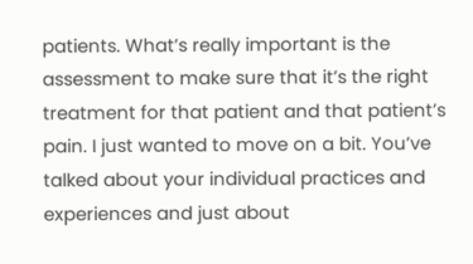patients. What’s really important is the assessment to make sure that it’s the right treatment for that patient and that patient’s pain. I just wanted to move on a bit. You’ve talked about your individual practices and experiences and just about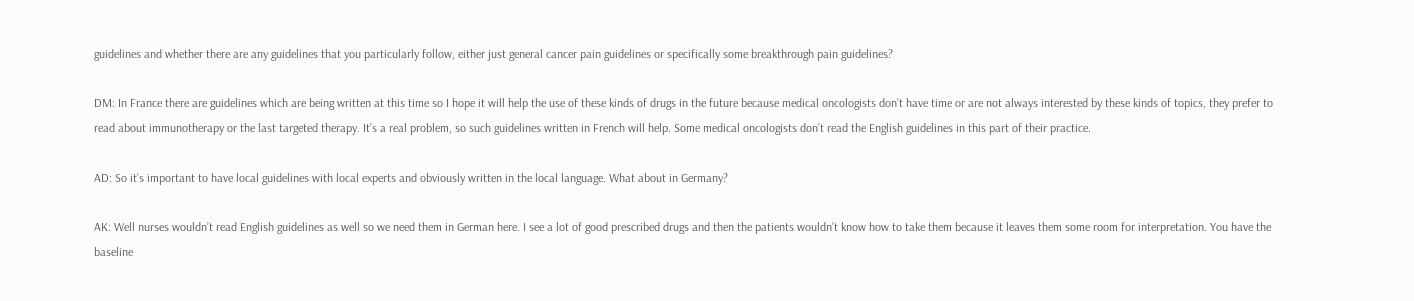guidelines and whether there are any guidelines that you particularly follow, either just general cancer pain guidelines or specifically some breakthrough pain guidelines?

DM: In France there are guidelines which are being written at this time so I hope it will help the use of these kinds of drugs in the future because medical oncologists don’t have time or are not always interested by these kinds of topics, they prefer to read about immunotherapy or the last targeted therapy. It’s a real problem, so such guidelines written in French will help. Some medical oncologists don’t read the English guidelines in this part of their practice.

AD: So it’s important to have local guidelines with local experts and obviously written in the local language. What about in Germany?

AK: Well nurses wouldn’t read English guidelines as well so we need them in German here. I see a lot of good prescribed drugs and then the patients wouldn’t know how to take them because it leaves them some room for interpretation. You have the baseline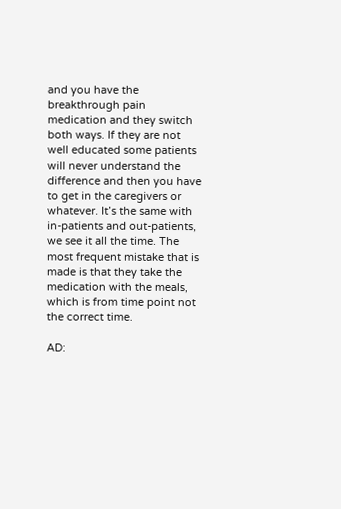and you have the breakthrough pain medication and they switch both ways. If they are not well educated some patients will never understand the difference and then you have to get in the caregivers or whatever. It’s the same with in-patients and out-patients, we see it all the time. The most frequent mistake that is made is that they take the medication with the meals, which is from time point not the correct time.

AD: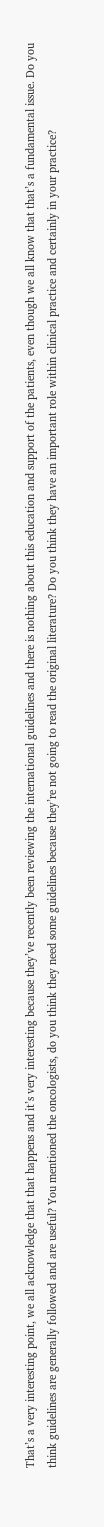That’s a very interesting point, we all acknowledge that that happens and it’s very interesting because they’ve recently been reviewing the international guidelines and there is nothing about this education and support of the patients, even though we all know that that’s a fundamental issue. Do you think guidelines are generally followed and are useful? You mentioned the oncologists, do you think they need some guidelines because they’re not going to read the original literature? Do you think they have an important role within clinical practice and certainly in your practice?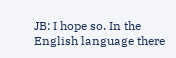JB: I hope so. In the English language there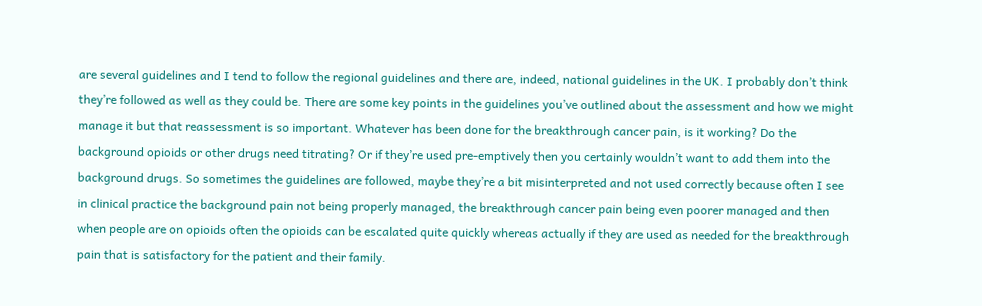are several guidelines and I tend to follow the regional guidelines and there are, indeed, national guidelines in the UK. I probably don’t think they’re followed as well as they could be. There are some key points in the guidelines you’ve outlined about the assessment and how we might manage it but that reassessment is so important. Whatever has been done for the breakthrough cancer pain, is it working? Do the background opioids or other drugs need titrating? Or if they’re used pre-emptively then you certainly wouldn’t want to add them into the background drugs. So sometimes the guidelines are followed, maybe they’re a bit misinterpreted and not used correctly because often I see in clinical practice the background pain not being properly managed, the breakthrough cancer pain being even poorer managed and then when people are on opioids often the opioids can be escalated quite quickly whereas actually if they are used as needed for the breakthrough pain that is satisfactory for the patient and their family.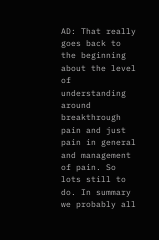AD: That really goes back to the beginning about the level of understanding around breakthrough pain and just pain in general and management of pain. So lots still to do. In summary we probably all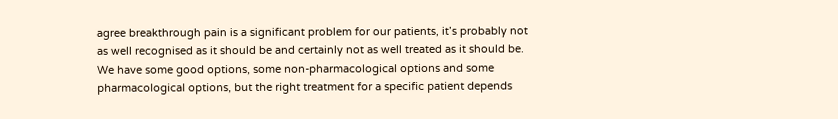agree breakthrough pain is a significant problem for our patients, it’s probably not as well recognised as it should be and certainly not as well treated as it should be. We have some good options, some non-pharmacological options and some pharmacological options, but the right treatment for a specific patient depends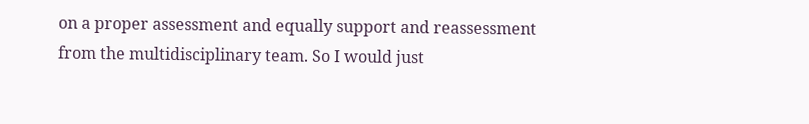on a proper assessment and equally support and reassessment from the multidisciplinary team. So I would just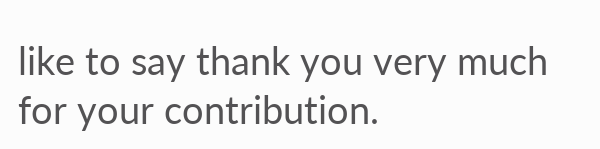like to say thank you very much for your contribution.